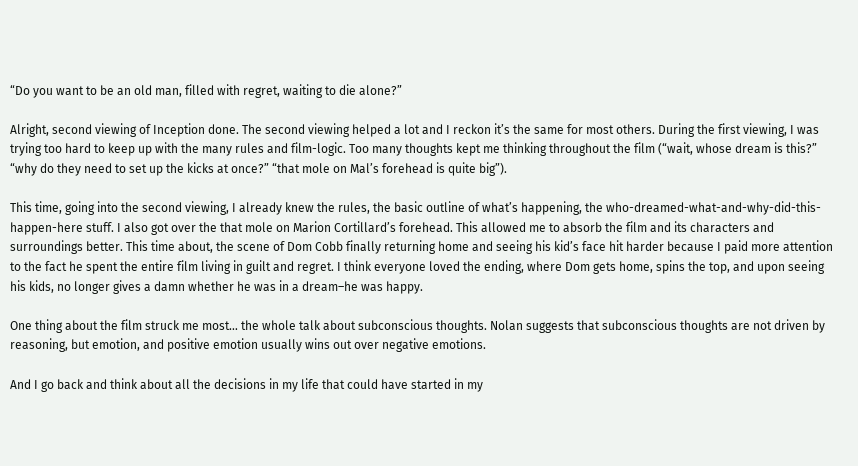“Do you want to be an old man, filled with regret, waiting to die alone?”

Alright, second viewing of Inception done. The second viewing helped a lot and I reckon it’s the same for most others. During the first viewing, I was trying too hard to keep up with the many rules and film-logic. Too many thoughts kept me thinking throughout the film (“wait, whose dream is this?” “why do they need to set up the kicks at once?” “that mole on Mal’s forehead is quite big”).

This time, going into the second viewing, I already knew the rules, the basic outline of what’s happening, the who-dreamed-what-and-why-did-this-happen-here stuff. I also got over the that mole on Marion Cortillard’s forehead. This allowed me to absorb the film and its characters and surroundings better. This time about, the scene of Dom Cobb finally returning home and seeing his kid’s face hit harder because I paid more attention to the fact he spent the entire film living in guilt and regret. I think everyone loved the ending, where Dom gets home, spins the top, and upon seeing his kids, no longer gives a damn whether he was in a dream–he was happy.

One thing about the film struck me most… the whole talk about subconscious thoughts. Nolan suggests that subconscious thoughts are not driven by reasoning, but emotion, and positive emotion usually wins out over negative emotions.

And I go back and think about all the decisions in my life that could have started in my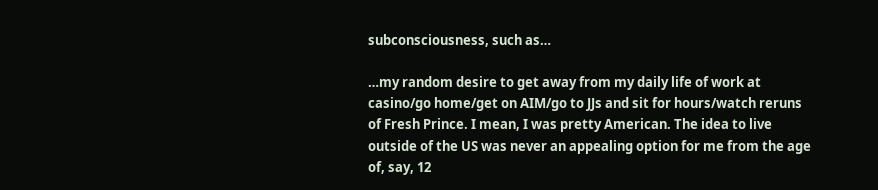subconsciousness, such as…

…my random desire to get away from my daily life of work at casino/go home/get on AIM/go to JJs and sit for hours/watch reruns of Fresh Prince. I mean, I was pretty American. The idea to live outside of the US was never an appealing option for me from the age of, say, 12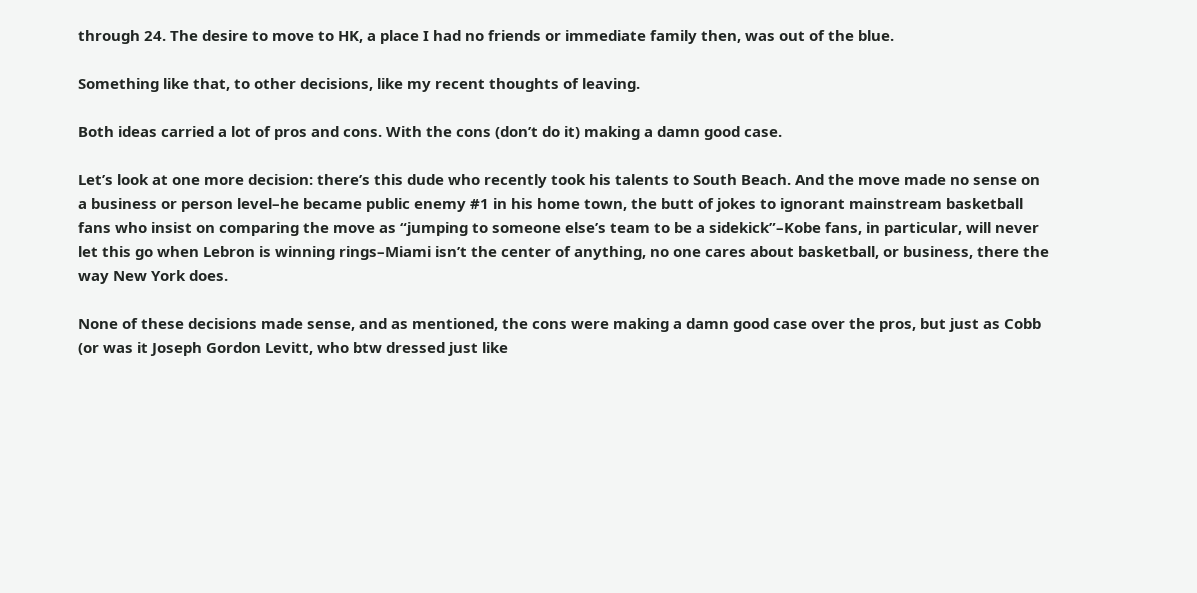through 24. The desire to move to HK, a place I had no friends or immediate family then, was out of the blue.

Something like that, to other decisions, like my recent thoughts of leaving.

Both ideas carried a lot of pros and cons. With the cons (don’t do it) making a damn good case.

Let’s look at one more decision: there’s this dude who recently took his talents to South Beach. And the move made no sense on a business or person level–he became public enemy #1 in his home town, the butt of jokes to ignorant mainstream basketball fans who insist on comparing the move as “jumping to someone else’s team to be a sidekick”–Kobe fans, in particular, will never let this go when Lebron is winning rings–Miami isn’t the center of anything, no one cares about basketball, or business, there the way New York does.

None of these decisions made sense, and as mentioned, the cons were making a damn good case over the pros, but just as Cobb (or was it Joseph Gordon Levitt, who btw dressed just like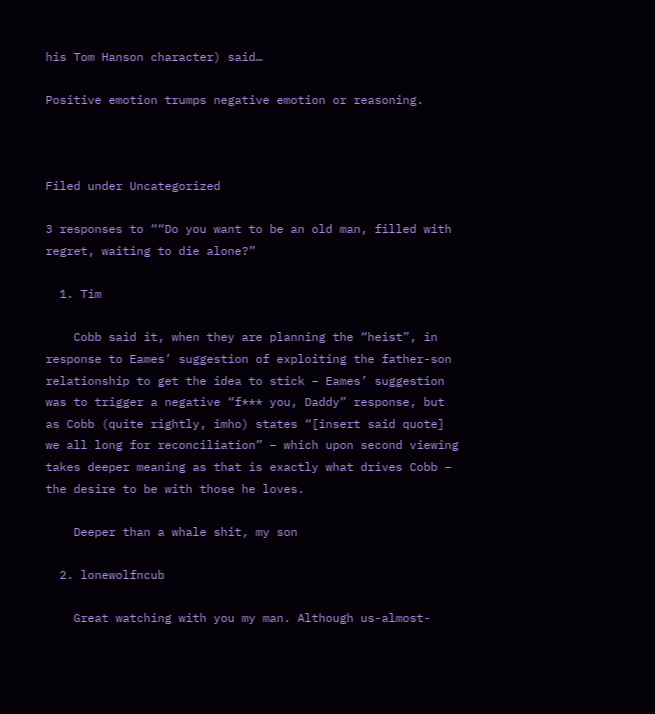his Tom Hanson character) said…

Positive emotion trumps negative emotion or reasoning.



Filed under Uncategorized

3 responses to ““Do you want to be an old man, filled with regret, waiting to die alone?”

  1. Tim

    Cobb said it, when they are planning the “heist”, in response to Eames’ suggestion of exploiting the father-son relationship to get the idea to stick – Eames’ suggestion was to trigger a negative “f*** you, Daddy” response, but as Cobb (quite rightly, imho) states “[insert said quote] we all long for reconciliation” – which upon second viewing takes deeper meaning as that is exactly what drives Cobb – the desire to be with those he loves.

    Deeper than a whale shit, my son

  2. lonewolfncub

    Great watching with you my man. Although us-almost-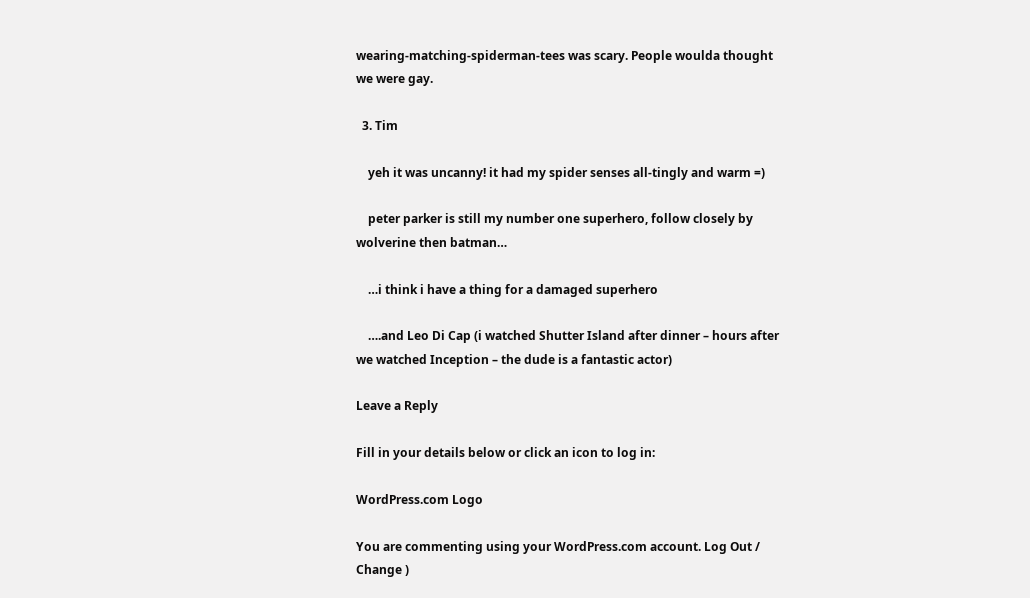wearing-matching-spiderman-tees was scary. People woulda thought we were gay.

  3. Tim

    yeh it was uncanny! it had my spider senses all-tingly and warm =)

    peter parker is still my number one superhero, follow closely by wolverine then batman…

    …i think i have a thing for a damaged superhero

    ….and Leo Di Cap (i watched Shutter Island after dinner – hours after we watched Inception – the dude is a fantastic actor)

Leave a Reply

Fill in your details below or click an icon to log in:

WordPress.com Logo

You are commenting using your WordPress.com account. Log Out /  Change )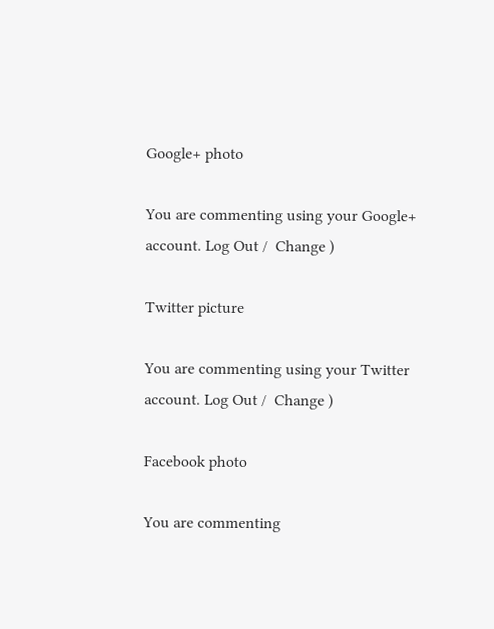Google+ photo

You are commenting using your Google+ account. Log Out /  Change )

Twitter picture

You are commenting using your Twitter account. Log Out /  Change )

Facebook photo

You are commenting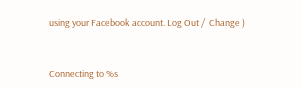using your Facebook account. Log Out /  Change )


Connecting to %s